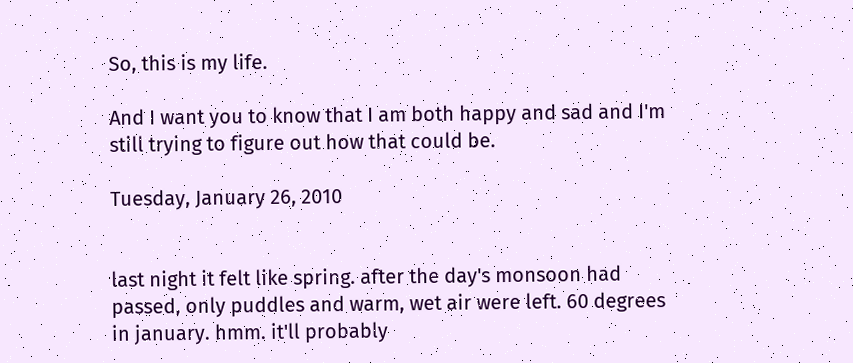So, this is my life.

And I want you to know that I am both happy and sad and I'm still trying to figure out how that could be.

Tuesday, January 26, 2010


last night it felt like spring. after the day's monsoon had passed, only puddles and warm, wet air were left. 60 degrees in january. hmm. it'll probably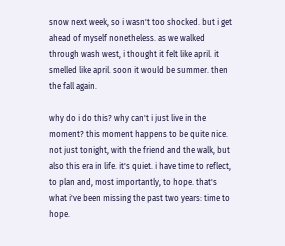snow next week, so i wasn't too shocked. but i get ahead of myself nonetheless. as we walked through wash west, i thought it felt like april. it smelled like april. soon it would be summer. then the fall again.

why do i do this? why can't i just live in the moment? this moment happens to be quite nice. not just tonight, with the friend and the walk, but also this era in life. it's quiet. i have time to reflect, to plan and, most importantly, to hope. that's what i've been missing the past two years: time to hope.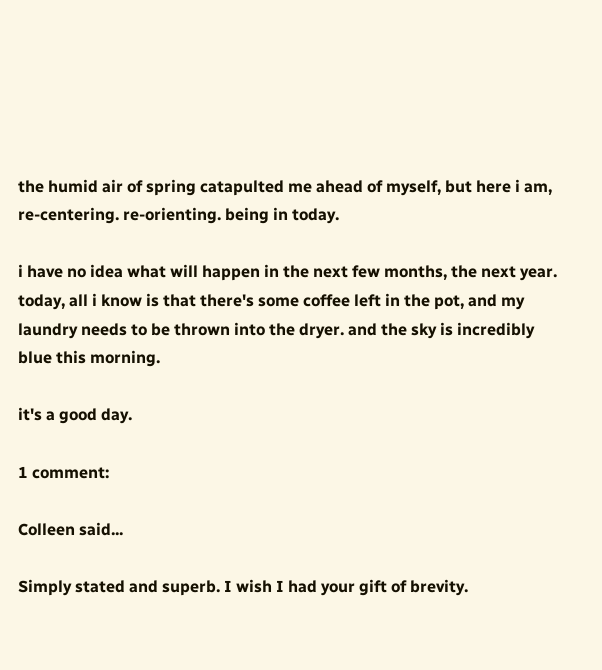the humid air of spring catapulted me ahead of myself, but here i am, re-centering. re-orienting. being in today.

i have no idea what will happen in the next few months, the next year. today, all i know is that there's some coffee left in the pot, and my laundry needs to be thrown into the dryer. and the sky is incredibly blue this morning.

it's a good day.

1 comment:

Colleen said...

Simply stated and superb. I wish I had your gift of brevity.